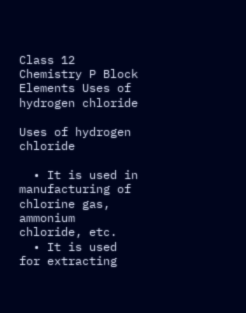Class 12 Chemistry P Block Elements Uses of hydrogen chloride

Uses of hydrogen chloride

  • It is used in manufacturing of chlorine gas, ammonium chloride, etc.
  • It is used for extracting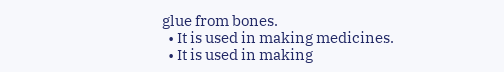glue from bones.
  • It is used in making medicines.
  • It is used in making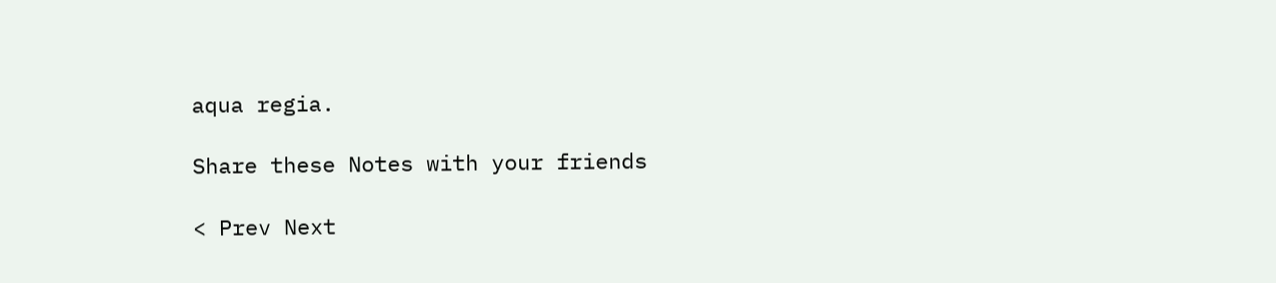aqua regia.

Share these Notes with your friends

< Prev Next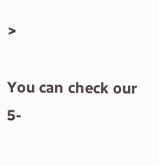>

You can check our 5-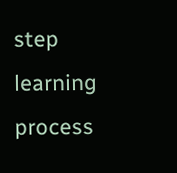step learning process